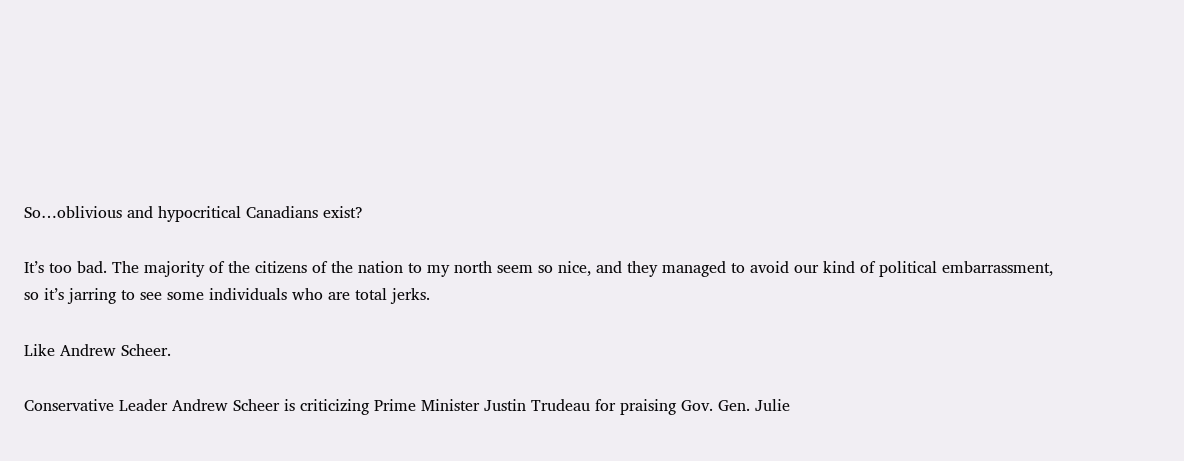So…oblivious and hypocritical Canadians exist?

It’s too bad. The majority of the citizens of the nation to my north seem so nice, and they managed to avoid our kind of political embarrassment, so it’s jarring to see some individuals who are total jerks.

Like Andrew Scheer.

Conservative Leader Andrew Scheer is criticizing Prime Minister Justin Trudeau for praising Gov. Gen. Julie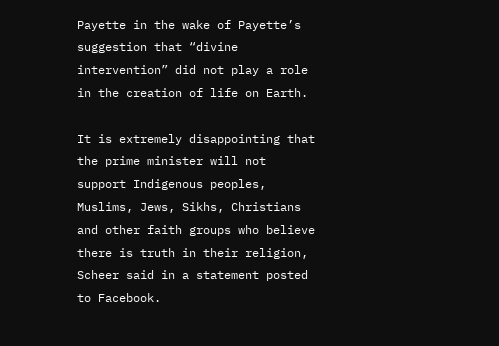Payette in the wake of Payette’s suggestion that “divine intervention” did not play a role in the creation of life on Earth.

It is extremely disappointing that the prime minister will not support Indigenous peoples, Muslims, Jews, Sikhs, Christians and other faith groups who believe there is truth in their religion, Scheer said in a statement posted to Facebook.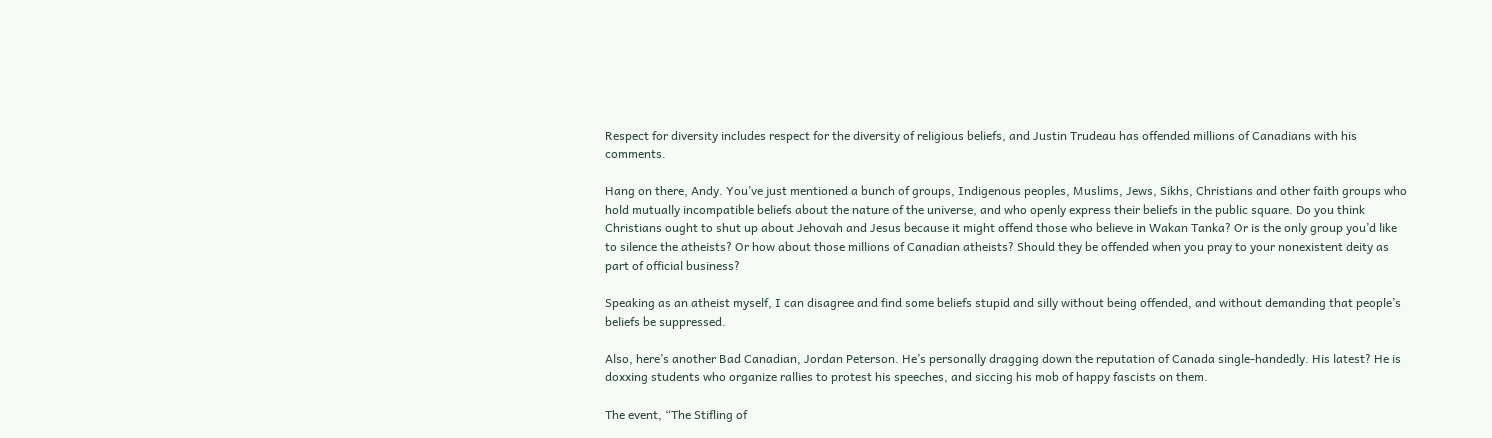Respect for diversity includes respect for the diversity of religious beliefs, and Justin Trudeau has offended millions of Canadians with his comments.

Hang on there, Andy. You’ve just mentioned a bunch of groups, Indigenous peoples, Muslims, Jews, Sikhs, Christians and other faith groups who hold mutually incompatible beliefs about the nature of the universe, and who openly express their beliefs in the public square. Do you think Christians ought to shut up about Jehovah and Jesus because it might offend those who believe in Wakan Tanka? Or is the only group you’d like to silence the atheists? Or how about those millions of Canadian atheists? Should they be offended when you pray to your nonexistent deity as part of official business?

Speaking as an atheist myself, I can disagree and find some beliefs stupid and silly without being offended, and without demanding that people’s beliefs be suppressed.

Also, here’s another Bad Canadian, Jordan Peterson. He’s personally dragging down the reputation of Canada single-handedly. His latest? He is doxxing students who organize rallies to protest his speeches, and siccing his mob of happy fascists on them.

The event, “The Stifling of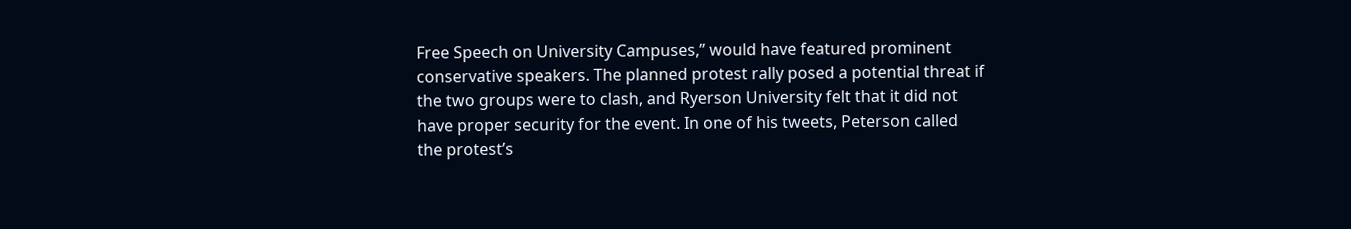Free Speech on University Campuses,” would have featured prominent conservative speakers. The planned protest rally posed a potential threat if the two groups were to clash, and Ryerson University felt that it did not have proper security for the event. In one of his tweets, Peterson called the protest’s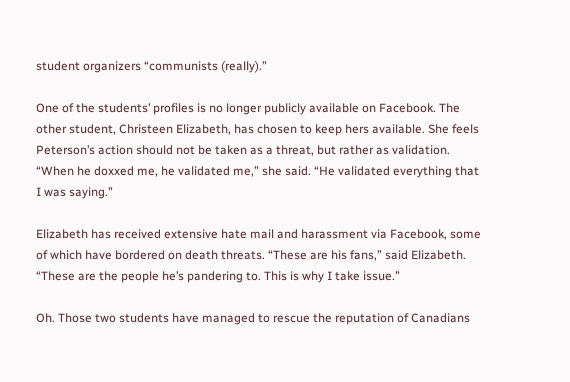student organizers “communists (really).”

One of the students’ profiles is no longer publicly available on Facebook. The other student, Christeen Elizabeth, has chosen to keep hers available. She feels Peterson’s action should not be taken as a threat, but rather as validation. “When he doxxed me, he validated me,” she said. “He validated everything that I was saying.”

Elizabeth has received extensive hate mail and harassment via Facebook, some of which have bordered on death threats. “These are his fans,” said Elizabeth. “These are the people he’s pandering to. This is why I take issue.”

Oh. Those two students have managed to rescue the reputation of Canadians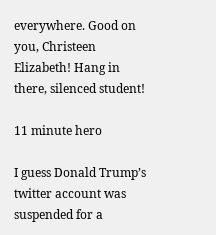everywhere. Good on you, Christeen Elizabeth! Hang in there, silenced student!

11 minute hero

I guess Donald Trump’s twitter account was suspended for a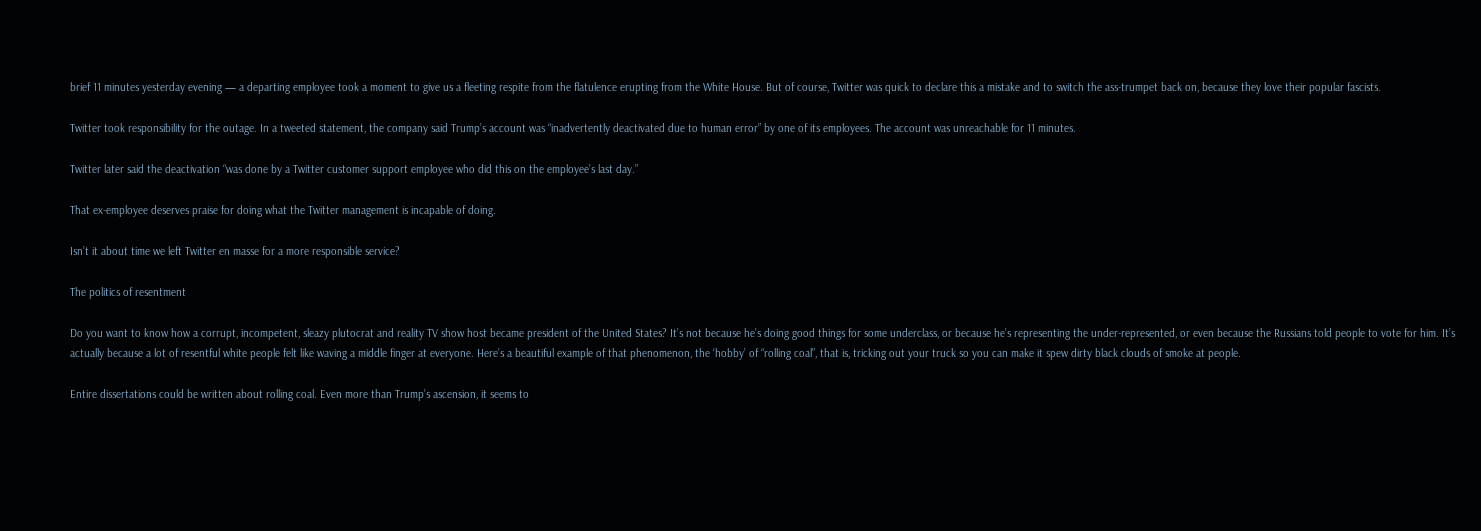brief 11 minutes yesterday evening — a departing employee took a moment to give us a fleeting respite from the flatulence erupting from the White House. But of course, Twitter was quick to declare this a mistake and to switch the ass-trumpet back on, because they love their popular fascists.

Twitter took responsibility for the outage. In a tweeted statement, the company said Trump’s account was “inadvertently deactivated due to human error” by one of its employees. The account was unreachable for 11 minutes.

Twitter later said the deactivation “was done by a Twitter customer support employee who did this on the employee’s last day.”

That ex-employee deserves praise for doing what the Twitter management is incapable of doing.

Isn’t it about time we left Twitter en masse for a more responsible service?

The politics of resentment

Do you want to know how a corrupt, incompetent, sleazy plutocrat and reality TV show host became president of the United States? It’s not because he’s doing good things for some underclass, or because he’s representing the under-represented, or even because the Russians told people to vote for him. It’s actually because a lot of resentful white people felt like waving a middle finger at everyone. Here’s a beautiful example of that phenomenon, the ‘hobby’ of “rolling coal”, that is, tricking out your truck so you can make it spew dirty black clouds of smoke at people.

Entire dissertations could be written about rolling coal. Even more than Trump’s ascension, it seems to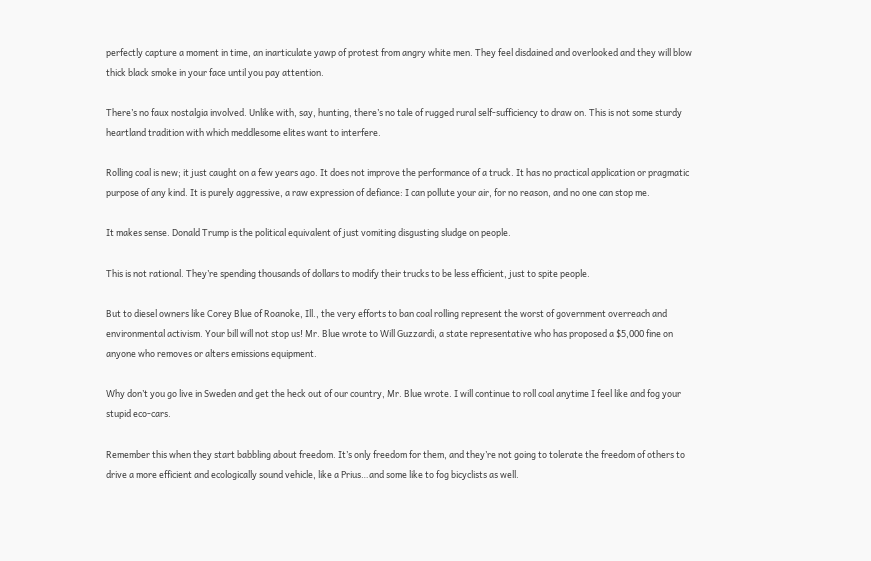perfectly capture a moment in time, an inarticulate yawp of protest from angry white men. They feel disdained and overlooked and they will blow thick black smoke in your face until you pay attention.

There’s no faux nostalgia involved. Unlike with, say, hunting, there’s no tale of rugged rural self-sufficiency to draw on. This is not some sturdy heartland tradition with which meddlesome elites want to interfere.

Rolling coal is new; it just caught on a few years ago. It does not improve the performance of a truck. It has no practical application or pragmatic purpose of any kind. It is purely aggressive, a raw expression of defiance: I can pollute your air, for no reason, and no one can stop me.

It makes sense. Donald Trump is the political equivalent of just vomiting disgusting sludge on people.

This is not rational. They’re spending thousands of dollars to modify their trucks to be less efficient, just to spite people.

But to diesel owners like Corey Blue of Roanoke, Ill., the very efforts to ban coal rolling represent the worst of government overreach and environmental activism. Your bill will not stop us! Mr. Blue wrote to Will Guzzardi, a state representative who has proposed a $5,000 fine on anyone who removes or alters emissions equipment.

Why don’t you go live in Sweden and get the heck out of our country, Mr. Blue wrote. I will continue to roll coal anytime I feel like and fog your stupid eco-cars.

Remember this when they start babbling about freedom. It’s only freedom for them, and they’re not going to tolerate the freedom of others to drive a more efficient and ecologically sound vehicle, like a Prius…and some like to fog bicyclists as well.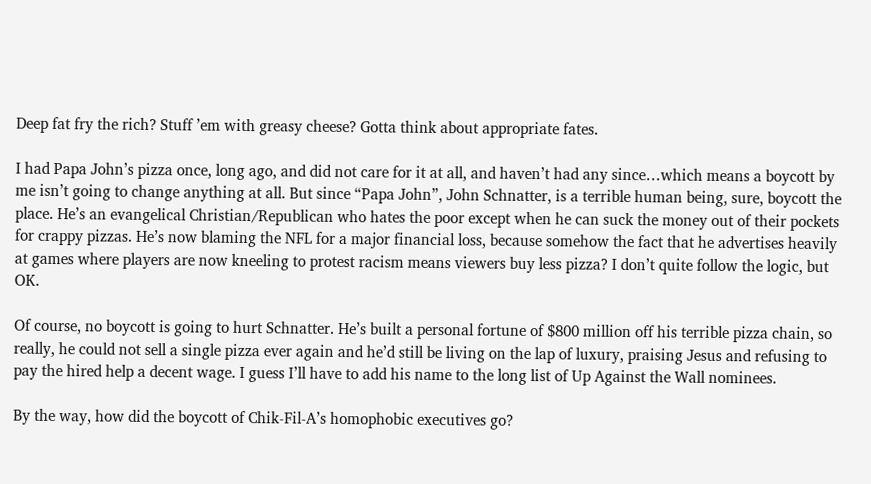Deep fat fry the rich? Stuff ’em with greasy cheese? Gotta think about appropriate fates.

I had Papa John’s pizza once, long ago, and did not care for it at all, and haven’t had any since…which means a boycott by me isn’t going to change anything at all. But since “Papa John”, John Schnatter, is a terrible human being, sure, boycott the place. He’s an evangelical Christian/Republican who hates the poor except when he can suck the money out of their pockets for crappy pizzas. He’s now blaming the NFL for a major financial loss, because somehow the fact that he advertises heavily at games where players are now kneeling to protest racism means viewers buy less pizza? I don’t quite follow the logic, but OK.

Of course, no boycott is going to hurt Schnatter. He’s built a personal fortune of $800 million off his terrible pizza chain, so really, he could not sell a single pizza ever again and he’d still be living on the lap of luxury, praising Jesus and refusing to pay the hired help a decent wage. I guess I’ll have to add his name to the long list of Up Against the Wall nominees.

By the way, how did the boycott of Chik-Fil-A’s homophobic executives go?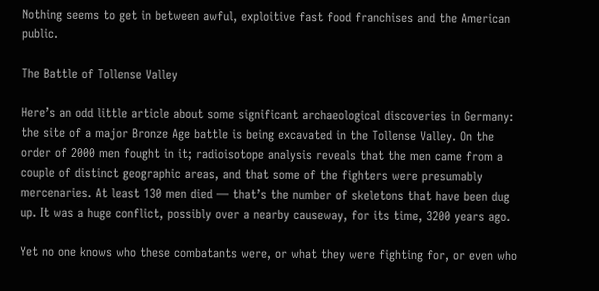Nothing seems to get in between awful, exploitive fast food franchises and the American public.

The Battle of Tollense Valley

Here’s an odd little article about some significant archaeological discoveries in Germany: the site of a major Bronze Age battle is being excavated in the Tollense Valley. On the order of 2000 men fought in it; radioisotope analysis reveals that the men came from a couple of distinct geographic areas, and that some of the fighters were presumably mercenaries. At least 130 men died — that’s the number of skeletons that have been dug up. It was a huge conflict, possibly over a nearby causeway, for its time, 3200 years ago.

Yet no one knows who these combatants were, or what they were fighting for, or even who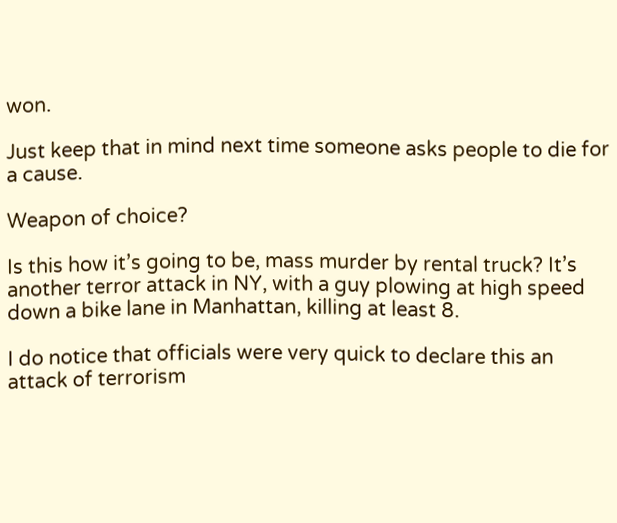won.

Just keep that in mind next time someone asks people to die for a cause.

Weapon of choice?

Is this how it’s going to be, mass murder by rental truck? It’s another terror attack in NY, with a guy plowing at high speed down a bike lane in Manhattan, killing at least 8.

I do notice that officials were very quick to declare this an attack of terrorism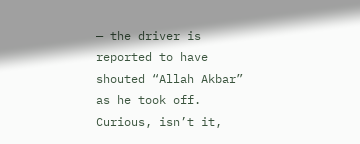— the driver is reported to have shouted “Allah Akbar” as he took off. Curious, isn’t it,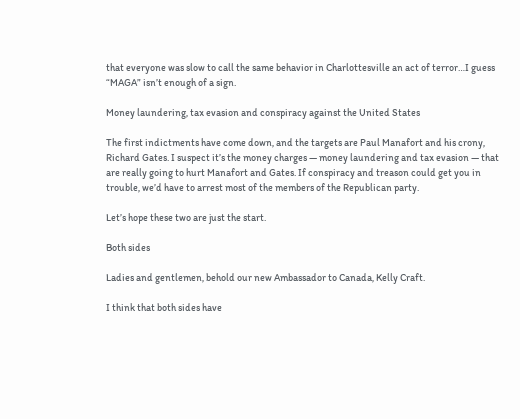that everyone was slow to call the same behavior in Charlottesville an act of terror…I guess “MAGA” isn’t enough of a sign.

Money laundering, tax evasion and conspiracy against the United States

The first indictments have come down, and the targets are Paul Manafort and his crony, Richard Gates. I suspect it’s the money charges — money laundering and tax evasion — that are really going to hurt Manafort and Gates. If conspiracy and treason could get you in trouble, we’d have to arrest most of the members of the Republican party.

Let’s hope these two are just the start.

Both sides

Ladies and gentlemen, behold our new Ambassador to Canada, Kelly Craft.

I think that both sides have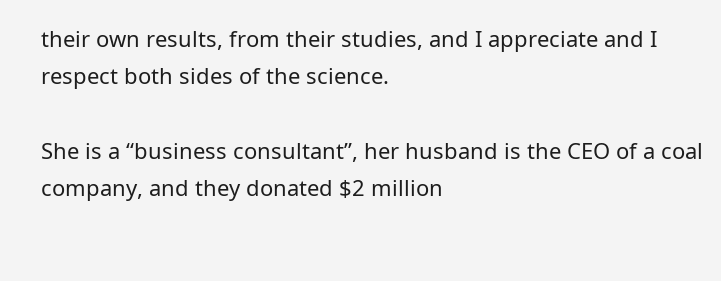their own results, from their studies, and I appreciate and I respect both sides of the science.

She is a “business consultant”, her husband is the CEO of a coal company, and they donated $2 million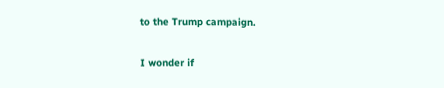to the Trump campaign.

I wonder if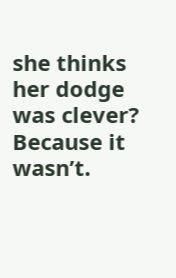she thinks her dodge was clever? Because it wasn’t.